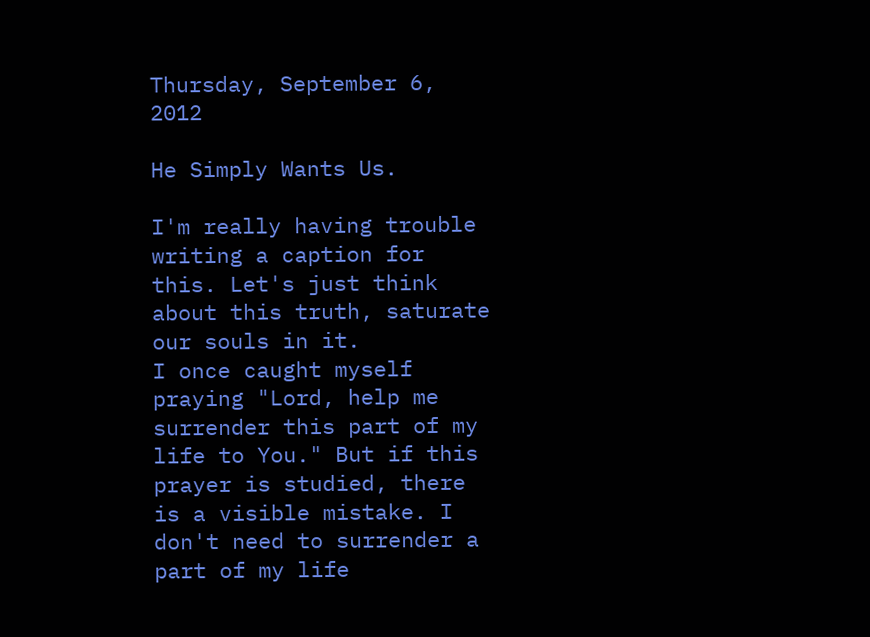Thursday, September 6, 2012

He Simply Wants Us.

I'm really having trouble writing a caption for this. Let's just think about this truth, saturate our souls in it.
I once caught myself praying "Lord, help me surrender this part of my life to You." But if this prayer is studied, there is a visible mistake. I don't need to surrender a part of my life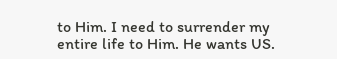to Him. I need to surrender my entire life to Him. He wants US.